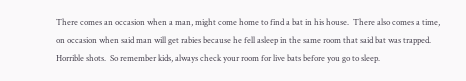There comes an occasion when a man, might come home to find a bat in his house.  There also comes a time, on occasion when said man will get rabies because he fell asleep in the same room that said bat was trapped.  Horrible shots.  So remember kids, always check your room for live bats before you go to sleep.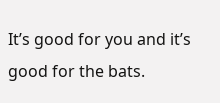It’s good for you and it’s good for the bats.